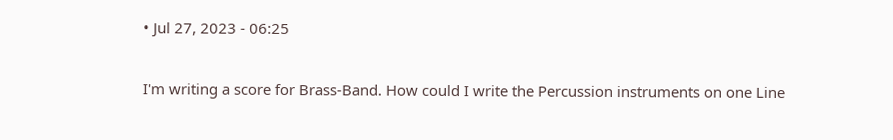• Jul 27, 2023 - 06:25

I'm writing a score for Brass-Band. How could I write the Percussion instruments on one Line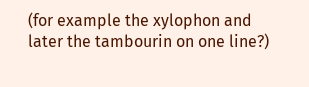(for example the xylophon and later the tambourin on one line?)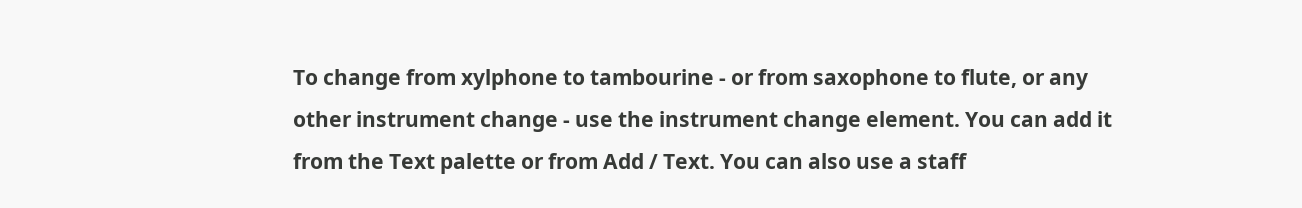To change from xylphone to tambourine - or from saxophone to flute, or any other instrument change - use the instrument change element. You can add it from the Text palette or from Add / Text. You can also use a staff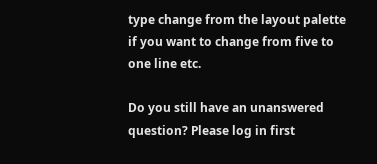type change from the layout palette if you want to change from five to one line etc.

Do you still have an unanswered question? Please log in first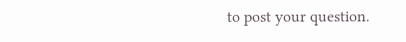to post your question.